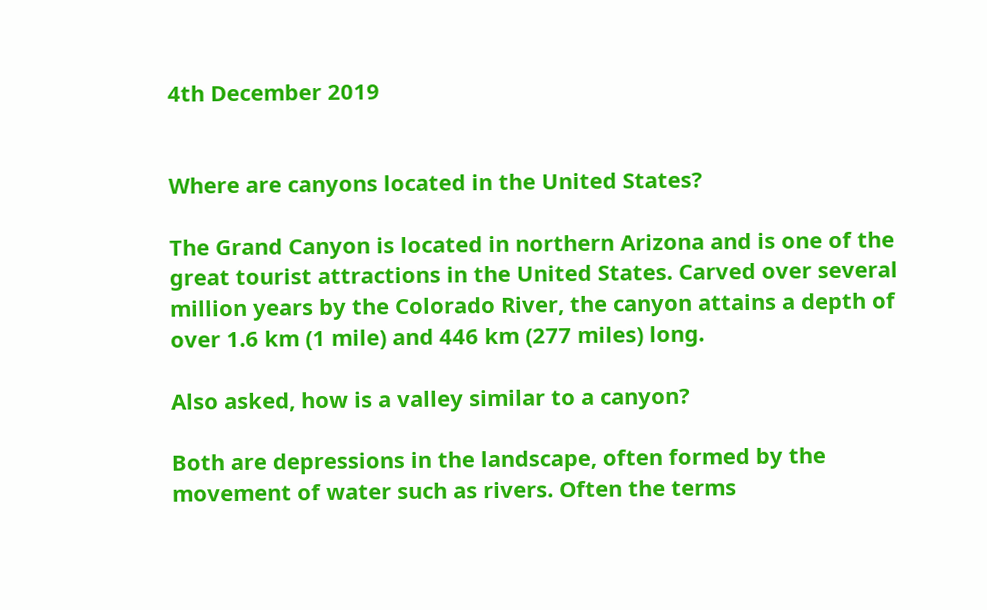4th December 2019


Where are canyons located in the United States?

The Grand Canyon is located in northern Arizona and is one of the great tourist attractions in the United States. Carved over several million years by the Colorado River, the canyon attains a depth of over 1.6 km (1 mile) and 446 km (277 miles) long.

Also asked, how is a valley similar to a canyon?

Both are depressions in the landscape, often formed by the movement of water such as rivers. Often the terms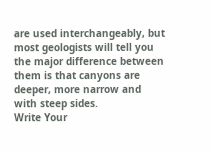are used interchangeably, but most geologists will tell you the major difference between them is that canyons are deeper, more narrow and with steep sides.
Write Your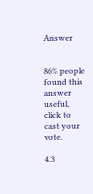Answer


86% people found this answer useful, click to cast your vote.

4.3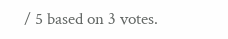/ 5 based on 3 votes.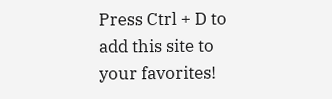Press Ctrl + D to add this site to your favorites!